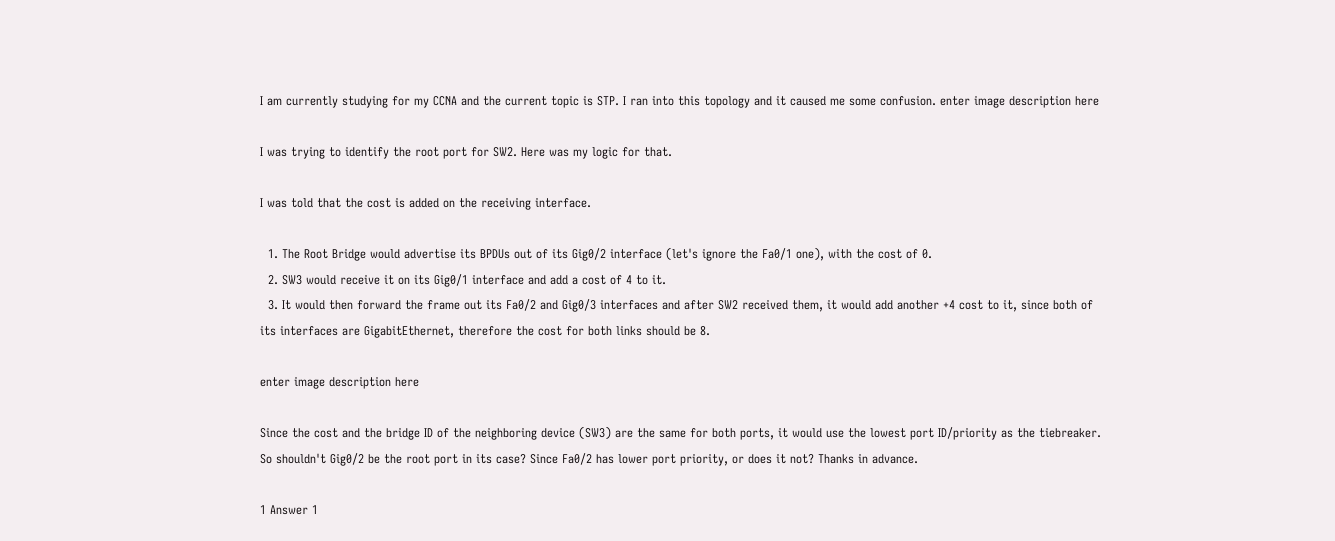I am currently studying for my CCNA and the current topic is STP. I ran into this topology and it caused me some confusion. enter image description here

I was trying to identify the root port for SW2. Here was my logic for that.

I was told that the cost is added on the receiving interface.

  1. The Root Bridge would advertise its BPDUs out of its Gig0/2 interface (let's ignore the Fa0/1 one), with the cost of 0.
  2. SW3 would receive it on its Gig0/1 interface and add a cost of 4 to it.
  3. It would then forward the frame out its Fa0/2 and Gig0/3 interfaces and after SW2 received them, it would add another +4 cost to it, since both of its interfaces are GigabitEthernet, therefore the cost for both links should be 8.

enter image description here

Since the cost and the bridge ID of the neighboring device (SW3) are the same for both ports, it would use the lowest port ID/priority as the tiebreaker. So shouldn't Gig0/2 be the root port in its case? Since Fa0/2 has lower port priority, or does it not? Thanks in advance.

1 Answer 1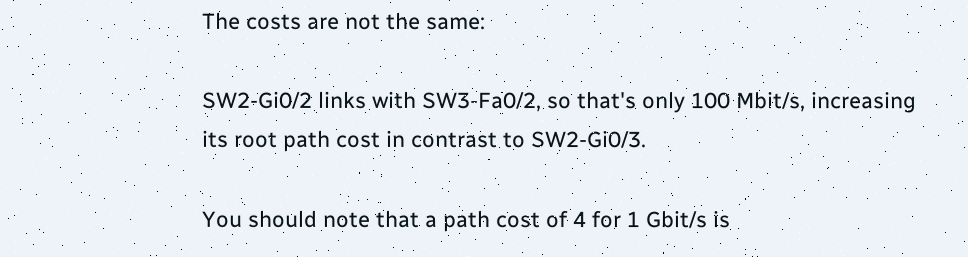The costs are not the same:

SW2-Gi0/2 links with SW3-Fa0/2, so that's only 100 Mbit/s, increasing its root path cost in contrast to SW2-Gi0/3.

You should note that a path cost of 4 for 1 Gbit/s is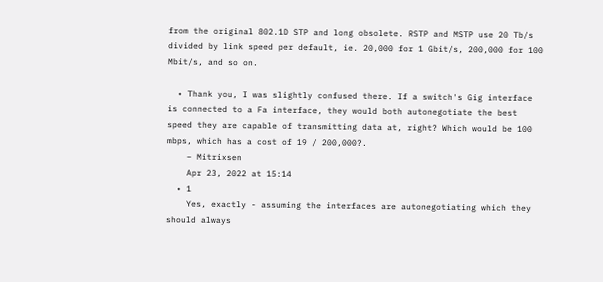from the original 802.1D STP and long obsolete. RSTP and MSTP use 20 Tb/s divided by link speed per default, ie. 20,000 for 1 Gbit/s, 200,000 for 100 Mbit/s, and so on.

  • Thank you, I was slightly confused there. If a switch's Gig interface is connected to a Fa interface, they would both autonegotiate the best speed they are capable of transmitting data at, right? Which would be 100 mbps, which has a cost of 19 / 200,000?.
    – Mitrixsen
    Apr 23, 2022 at 15:14
  • 1
    Yes, exactly - assuming the interfaces are autonegotiating which they should always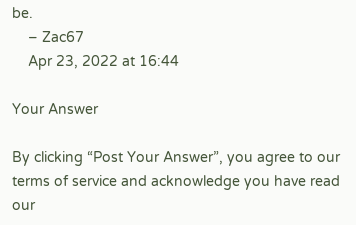be.
    – Zac67
    Apr 23, 2022 at 16:44

Your Answer

By clicking “Post Your Answer”, you agree to our terms of service and acknowledge you have read our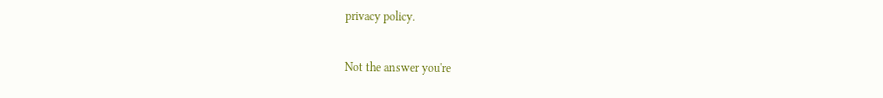privacy policy.

Not the answer you're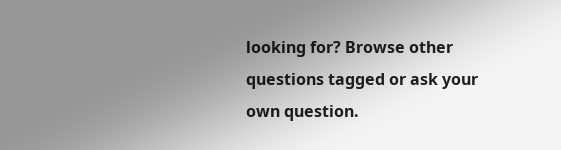looking for? Browse other questions tagged or ask your own question.